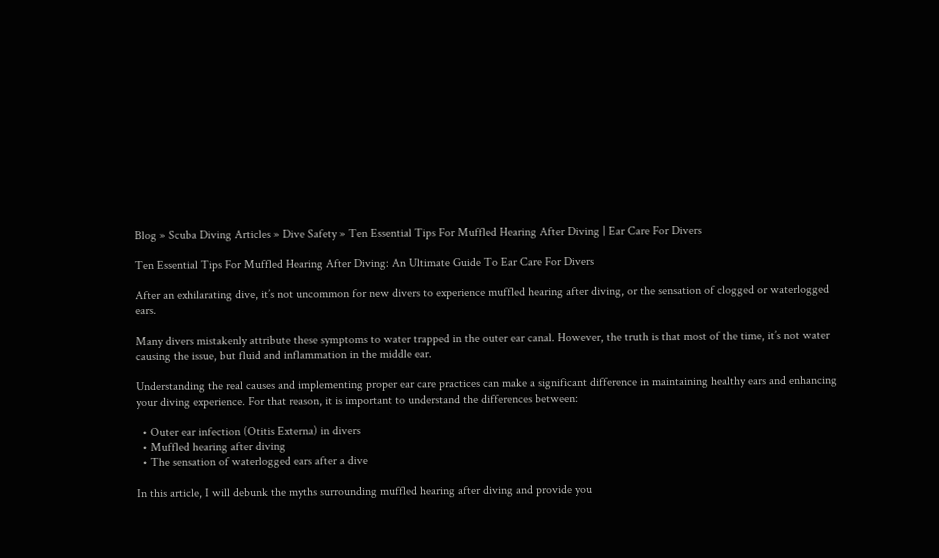Blog » Scuba Diving Articles » Dive Safety » Ten Essential Tips For Muffled Hearing After Diving | Ear Care For Divers

Ten Essential Tips For Muffled Hearing After Diving: An Ultimate Guide To Ear Care For Divers

After an exhilarating dive, it’s not uncommon for new divers to experience muffled hearing after diving, or the sensation of clogged or waterlogged ears.

Many divers mistakenly attribute these symptoms to water trapped in the outer ear canal. However, the truth is that most of the time, it’s not water causing the issue, but fluid and inflammation in the middle ear.

Understanding the real causes and implementing proper ear care practices can make a significant difference in maintaining healthy ears and enhancing your diving experience. For that reason, it is important to understand the differences between:

  • Outer ear infection (Otitis Externa) in divers
  • Muffled hearing after diving
  • The sensation of waterlogged ears after a dive

In this article, I will debunk the myths surrounding muffled hearing after diving and provide you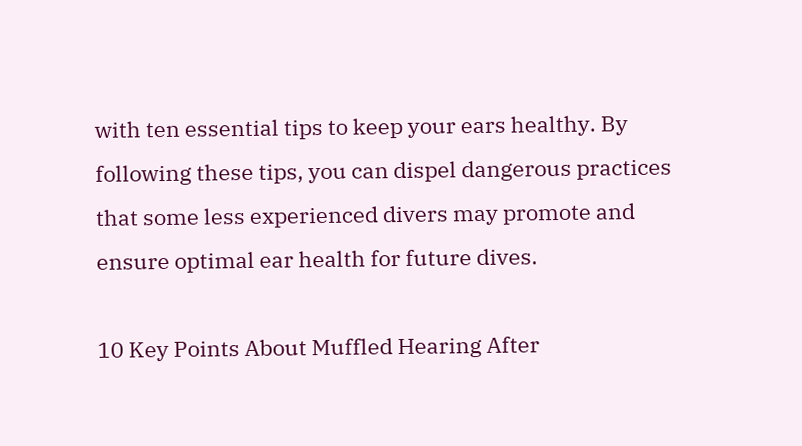with ten essential tips to keep your ears healthy. By following these tips, you can dispel dangerous practices that some less experienced divers may promote and ensure optimal ear health for future dives.

10 Key Points About Muffled Hearing After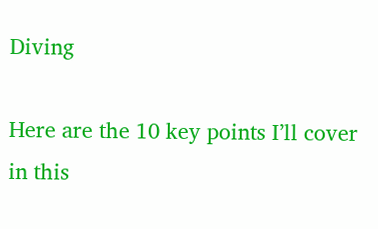Diving

Here are the 10 key points I’ll cover in this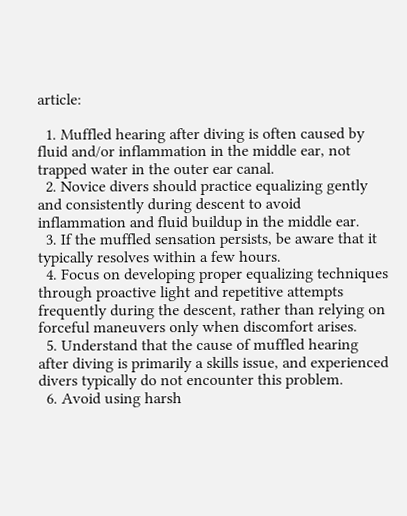article:

  1. Muffled hearing after diving is often caused by fluid and/or inflammation in the middle ear, not trapped water in the outer ear canal.
  2. Novice divers should practice equalizing gently and consistently during descent to avoid inflammation and fluid buildup in the middle ear.
  3. If the muffled sensation persists, be aware that it typically resolves within a few hours.
  4. Focus on developing proper equalizing techniques through proactive light and repetitive attempts frequently during the descent, rather than relying on forceful maneuvers only when discomfort arises.
  5. Understand that the cause of muffled hearing after diving is primarily a skills issue, and experienced divers typically do not encounter this problem.
  6. Avoid using harsh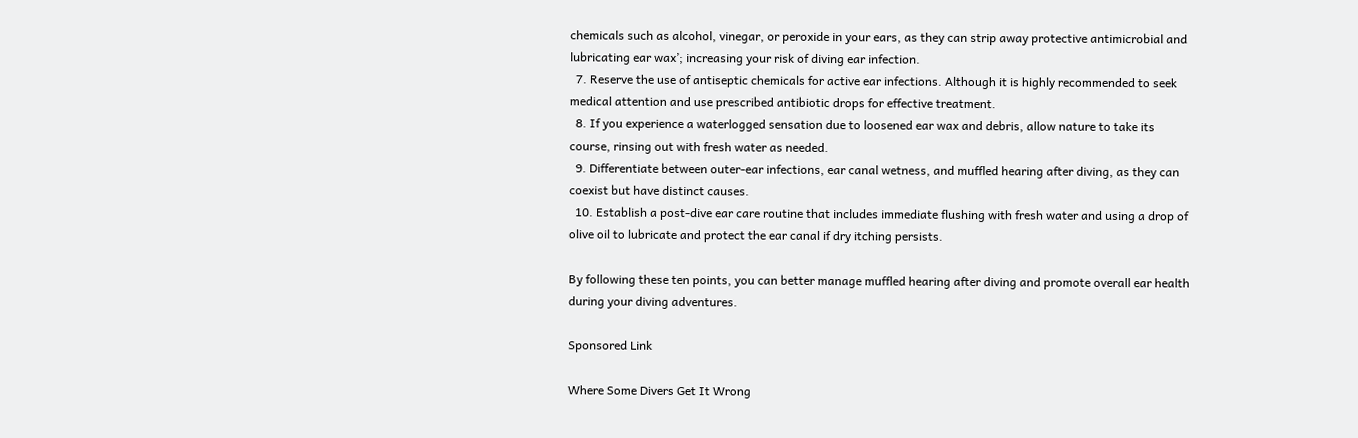chemicals such as alcohol, vinegar, or peroxide in your ears, as they can strip away protective antimicrobial and lubricating ear wax’; increasing your risk of diving ear infection.
  7. Reserve the use of antiseptic chemicals for active ear infections. Although it is highly recommended to seek medical attention and use prescribed antibiotic drops for effective treatment.
  8. If you experience a waterlogged sensation due to loosened ear wax and debris, allow nature to take its course, rinsing out with fresh water as needed.
  9. Differentiate between outer-ear infections, ear canal wetness, and muffled hearing after diving, as they can coexist but have distinct causes.
  10. Establish a post-dive ear care routine that includes immediate flushing with fresh water and using a drop of olive oil to lubricate and protect the ear canal if dry itching persists.

By following these ten points, you can better manage muffled hearing after diving and promote overall ear health during your diving adventures.

Sponsored Link

Where Some Divers Get It Wrong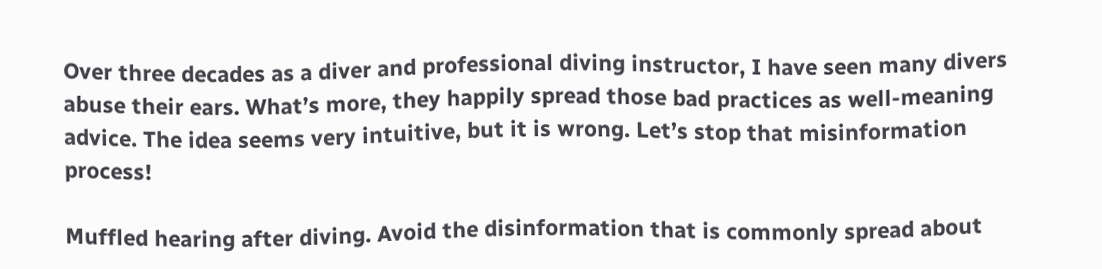Over three decades as a diver and professional diving instructor, I have seen many divers abuse their ears. What’s more, they happily spread those bad practices as well-meaning advice. The idea seems very intuitive, but it is wrong. Let’s stop that misinformation process!

Muffled hearing after diving. Avoid the disinformation that is commonly spread about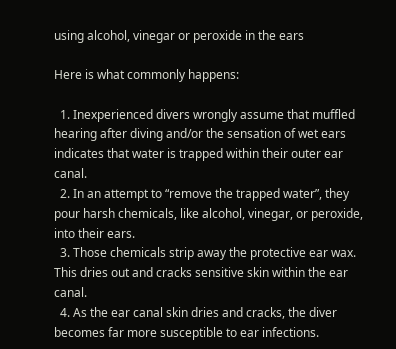using alcohol, vinegar or peroxide in the ears

Here is what commonly happens:

  1. Inexperienced divers wrongly assume that muffled hearing after diving and/or the sensation of wet ears indicates that water is trapped within their outer ear canal.
  2. In an attempt to “remove the trapped water”, they pour harsh chemicals, like alcohol, vinegar, or peroxide, into their ears.
  3. Those chemicals strip away the protective ear wax. This dries out and cracks sensitive skin within the ear canal.
  4. As the ear canal skin dries and cracks, the diver becomes far more susceptible to ear infections.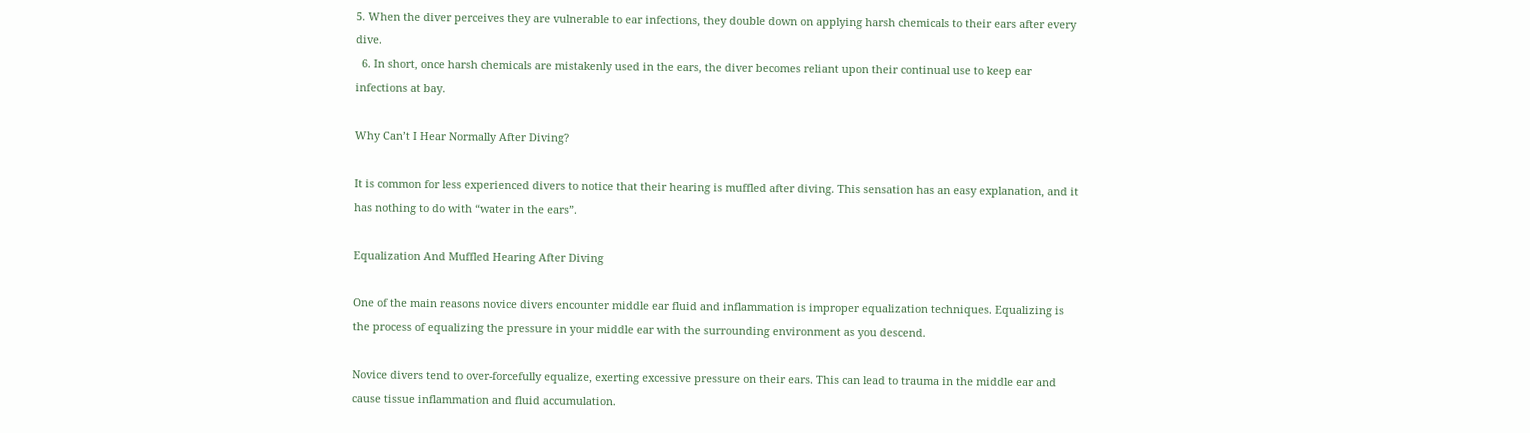5. When the diver perceives they are vulnerable to ear infections, they double down on applying harsh chemicals to their ears after every dive.
  6. In short, once harsh chemicals are mistakenly used in the ears, the diver becomes reliant upon their continual use to keep ear infections at bay.

Why Can’t I Hear Normally After Diving?

It is common for less experienced divers to notice that their hearing is muffled after diving. This sensation has an easy explanation, and it has nothing to do with “water in the ears”.

Equalization And Muffled Hearing After Diving

One of the main reasons novice divers encounter middle ear fluid and inflammation is improper equalization techniques. Equalizing is the process of equalizing the pressure in your middle ear with the surrounding environment as you descend.

Novice divers tend to over-forcefully equalize, exerting excessive pressure on their ears. This can lead to trauma in the middle ear and cause tissue inflammation and fluid accumulation.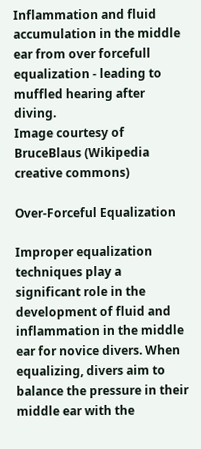Inflammation and fluid accumulation in the middle ear from over forcefull equalization - leading to muffled hearing after diving.
Image courtesy of BruceBlaus (Wikipedia creative commons)

Over-Forceful Equalization

Improper equalization techniques play a significant role in the development of fluid and inflammation in the middle ear for novice divers. When equalizing, divers aim to balance the pressure in their middle ear with the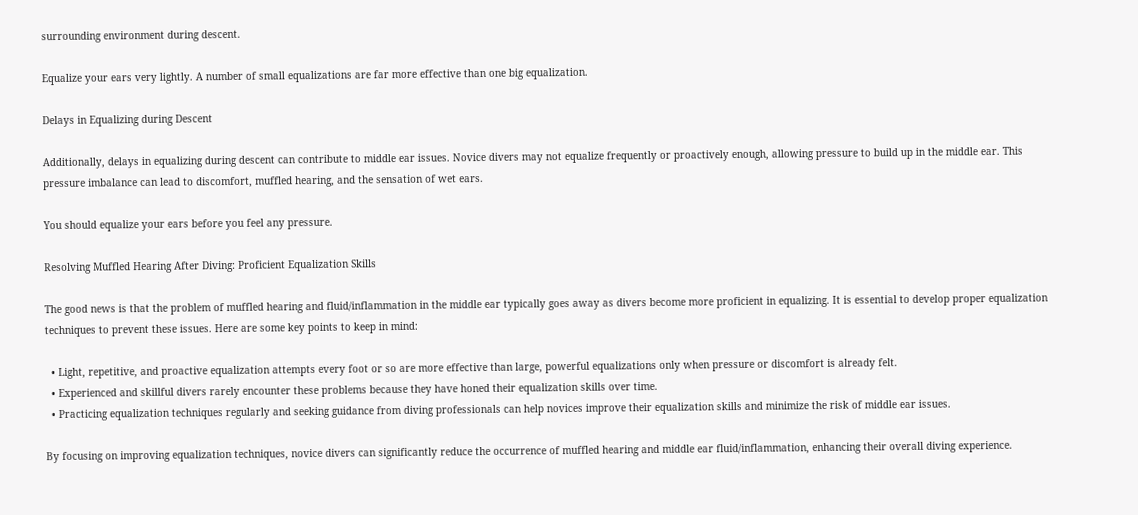surrounding environment during descent.

Equalize your ears very lightly. A number of small equalizations are far more effective than one big equalization.

Delays in Equalizing during Descent

Additionally, delays in equalizing during descent can contribute to middle ear issues. Novice divers may not equalize frequently or proactively enough, allowing pressure to build up in the middle ear. This pressure imbalance can lead to discomfort, muffled hearing, and the sensation of wet ears.

You should equalize your ears before you feel any pressure.

Resolving Muffled Hearing After Diving: Proficient Equalization Skills

The good news is that the problem of muffled hearing and fluid/inflammation in the middle ear typically goes away as divers become more proficient in equalizing. It is essential to develop proper equalization techniques to prevent these issues. Here are some key points to keep in mind:

  • Light, repetitive, and proactive equalization attempts every foot or so are more effective than large, powerful equalizations only when pressure or discomfort is already felt.
  • Experienced and skillful divers rarely encounter these problems because they have honed their equalization skills over time.
  • Practicing equalization techniques regularly and seeking guidance from diving professionals can help novices improve their equalization skills and minimize the risk of middle ear issues.

By focusing on improving equalization techniques, novice divers can significantly reduce the occurrence of muffled hearing and middle ear fluid/inflammation, enhancing their overall diving experience.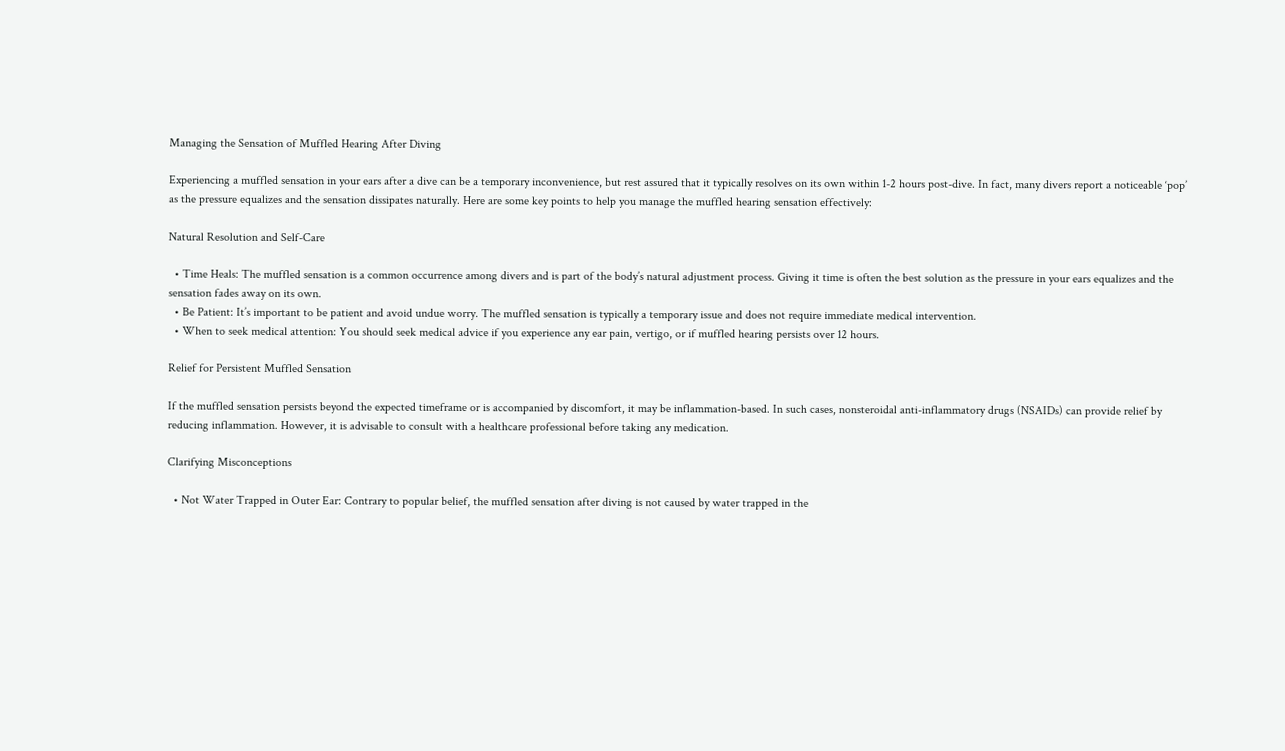Managing the Sensation of Muffled Hearing After Diving

Experiencing a muffled sensation in your ears after a dive can be a temporary inconvenience, but rest assured that it typically resolves on its own within 1-2 hours post-dive. In fact, many divers report a noticeable ‘pop’ as the pressure equalizes and the sensation dissipates naturally. Here are some key points to help you manage the muffled hearing sensation effectively:

Natural Resolution and Self-Care

  • Time Heals: The muffled sensation is a common occurrence among divers and is part of the body’s natural adjustment process. Giving it time is often the best solution as the pressure in your ears equalizes and the sensation fades away on its own.
  • Be Patient: It’s important to be patient and avoid undue worry. The muffled sensation is typically a temporary issue and does not require immediate medical intervention.
  • When to seek medical attention: You should seek medical advice if you experience any ear pain, vertigo, or if muffled hearing persists over 12 hours.

Relief for Persistent Muffled Sensation

If the muffled sensation persists beyond the expected timeframe or is accompanied by discomfort, it may be inflammation-based. In such cases, nonsteroidal anti-inflammatory drugs (NSAIDs) can provide relief by reducing inflammation. However, it is advisable to consult with a healthcare professional before taking any medication.

Clarifying Misconceptions

  • Not Water Trapped in Outer Ear: Contrary to popular belief, the muffled sensation after diving is not caused by water trapped in the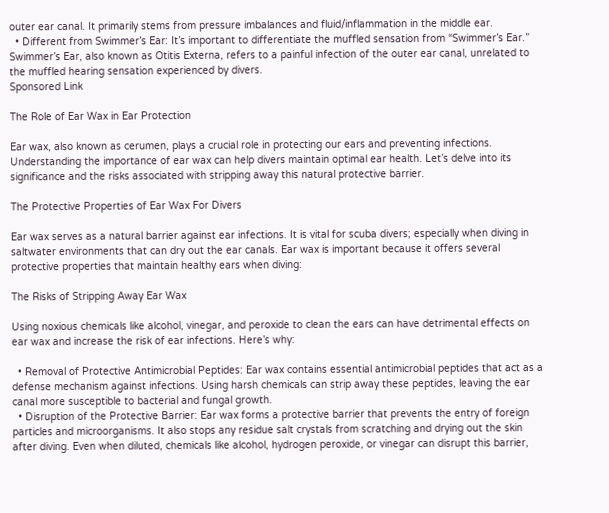outer ear canal. It primarily stems from pressure imbalances and fluid/inflammation in the middle ear.
  • Different from Swimmer’s Ear: It’s important to differentiate the muffled sensation from “Swimmer’s Ear.” Swimmer’s Ear, also known as Otitis Externa, refers to a painful infection of the outer ear canal, unrelated to the muffled hearing sensation experienced by divers.
Sponsored Link

The Role of Ear Wax in Ear Protection

Ear wax, also known as cerumen, plays a crucial role in protecting our ears and preventing infections. Understanding the importance of ear wax can help divers maintain optimal ear health. Let’s delve into its significance and the risks associated with stripping away this natural protective barrier.

The Protective Properties of Ear Wax For Divers

Ear wax serves as a natural barrier against ear infections. It is vital for scuba divers; especially when diving in saltwater environments that can dry out the ear canals. Ear wax is important because it offers several protective properties that maintain healthy ears when diving:

The Risks of Stripping Away Ear Wax

Using noxious chemicals like alcohol, vinegar, and peroxide to clean the ears can have detrimental effects on ear wax and increase the risk of ear infections. Here’s why:

  • Removal of Protective Antimicrobial Peptides: Ear wax contains essential antimicrobial peptides that act as a defense mechanism against infections. Using harsh chemicals can strip away these peptides, leaving the ear canal more susceptible to bacterial and fungal growth.
  • Disruption of the Protective Barrier: Ear wax forms a protective barrier that prevents the entry of foreign particles and microorganisms. It also stops any residue salt crystals from scratching and drying out the skin after diving. Even when diluted, chemicals like alcohol, hydrogen peroxide, or vinegar can disrupt this barrier,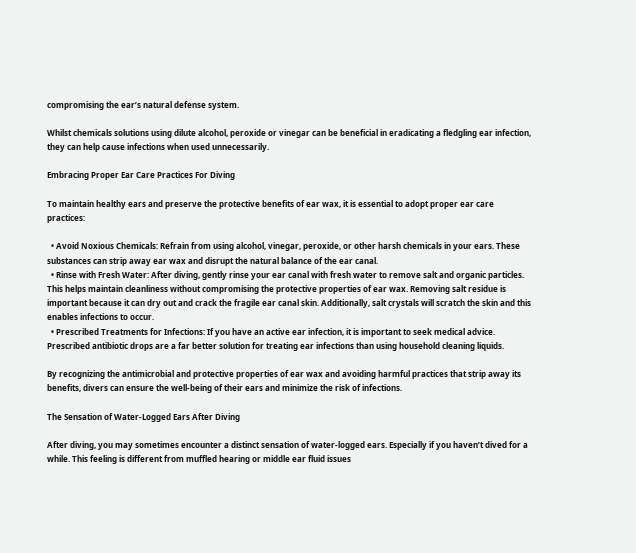compromising the ear’s natural defense system.

Whilst chemicals solutions using dilute alcohol, peroxide or vinegar can be beneficial in eradicating a fledgling ear infection, they can help cause infections when used unnecessarily.

Embracing Proper Ear Care Practices For Diving

To maintain healthy ears and preserve the protective benefits of ear wax, it is essential to adopt proper ear care practices:

  • Avoid Noxious Chemicals: Refrain from using alcohol, vinegar, peroxide, or other harsh chemicals in your ears. These substances can strip away ear wax and disrupt the natural balance of the ear canal.
  • Rinse with Fresh Water: After diving, gently rinse your ear canal with fresh water to remove salt and organic particles. This helps maintain cleanliness without compromising the protective properties of ear wax. Removing salt residue is important because it can dry out and crack the fragile ear canal skin. Additionally, salt crystals will scratch the skin and this enables infections to occur.
  • Prescribed Treatments for Infections: If you have an active ear infection, it is important to seek medical advice. Prescribed antibiotic drops are a far better solution for treating ear infections than using household cleaning liquids.

By recognizing the antimicrobial and protective properties of ear wax and avoiding harmful practices that strip away its benefits, divers can ensure the well-being of their ears and minimize the risk of infections.

The Sensation of Water-Logged Ears After Diving

After diving, you may sometimes encounter a distinct sensation of water-logged ears. Especially if you haven’t dived for a while. This feeling is different from muffled hearing or middle ear fluid issues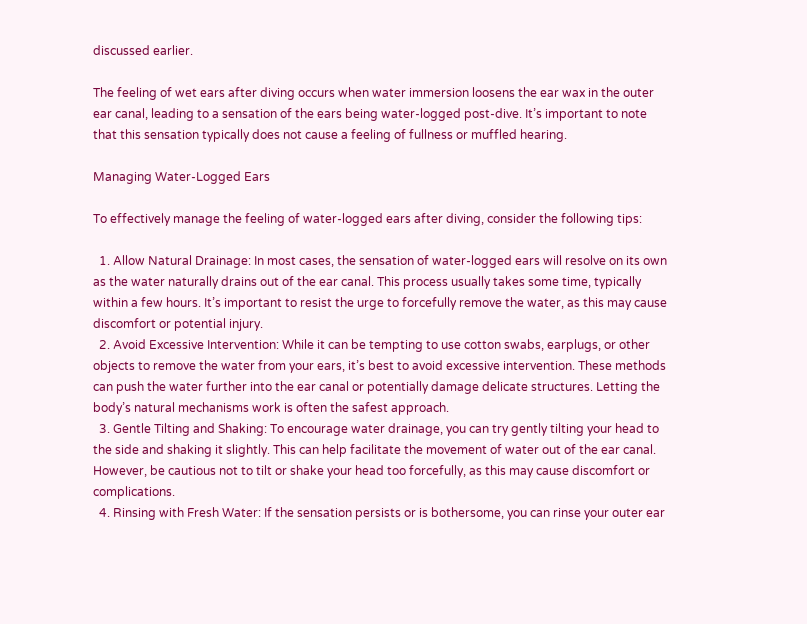discussed earlier.

The feeling of wet ears after diving occurs when water immersion loosens the ear wax in the outer ear canal, leading to a sensation of the ears being water-logged post-dive. It’s important to note that this sensation typically does not cause a feeling of fullness or muffled hearing.

Managing Water-Logged Ears

To effectively manage the feeling of water-logged ears after diving, consider the following tips:

  1. Allow Natural Drainage: In most cases, the sensation of water-logged ears will resolve on its own as the water naturally drains out of the ear canal. This process usually takes some time, typically within a few hours. It’s important to resist the urge to forcefully remove the water, as this may cause discomfort or potential injury.
  2. Avoid Excessive Intervention: While it can be tempting to use cotton swabs, earplugs, or other objects to remove the water from your ears, it’s best to avoid excessive intervention. These methods can push the water further into the ear canal or potentially damage delicate structures. Letting the body’s natural mechanisms work is often the safest approach.
  3. Gentle Tilting and Shaking: To encourage water drainage, you can try gently tilting your head to the side and shaking it slightly. This can help facilitate the movement of water out of the ear canal. However, be cautious not to tilt or shake your head too forcefully, as this may cause discomfort or complications.
  4. Rinsing with Fresh Water: If the sensation persists or is bothersome, you can rinse your outer ear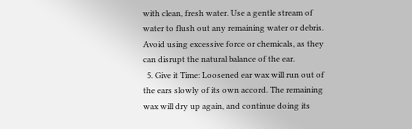with clean, fresh water. Use a gentle stream of water to flush out any remaining water or debris. Avoid using excessive force or chemicals, as they can disrupt the natural balance of the ear.
  5. Give it Time: Loosened ear wax will run out of the ears slowly of its own accord. The remaining wax will dry up again, and continue doing its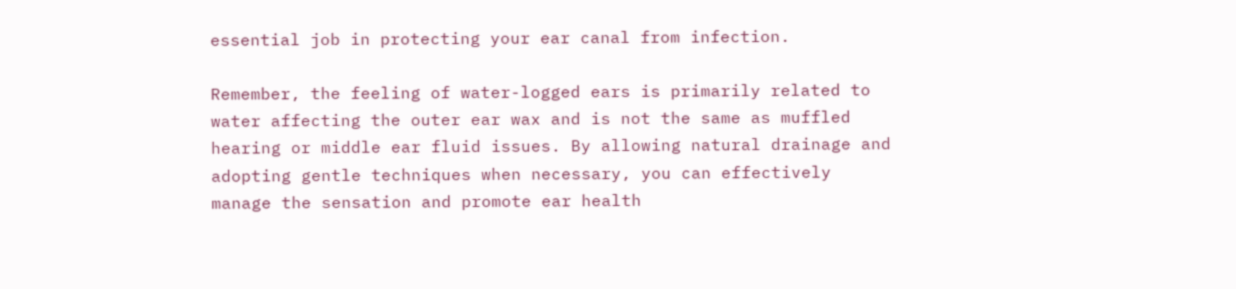essential job in protecting your ear canal from infection.

Remember, the feeling of water-logged ears is primarily related to water affecting the outer ear wax and is not the same as muffled hearing or middle ear fluid issues. By allowing natural drainage and adopting gentle techniques when necessary, you can effectively manage the sensation and promote ear health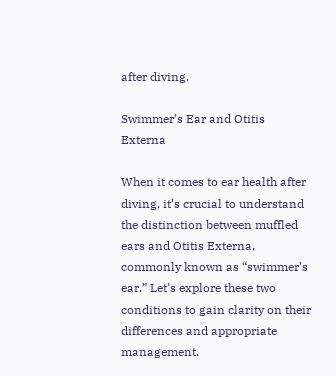after diving.

Swimmer’s Ear and Otitis Externa

When it comes to ear health after diving, it’s crucial to understand the distinction between muffled ears and Otitis Externa, commonly known as “swimmer’s ear.” Let’s explore these two conditions to gain clarity on their differences and appropriate management.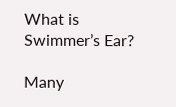What is Swimmer’s Ear?

Many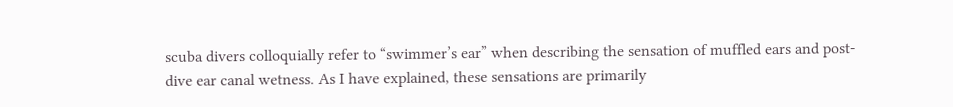scuba divers colloquially refer to “swimmer’s ear” when describing the sensation of muffled ears and post-dive ear canal wetness. As I have explained, these sensations are primarily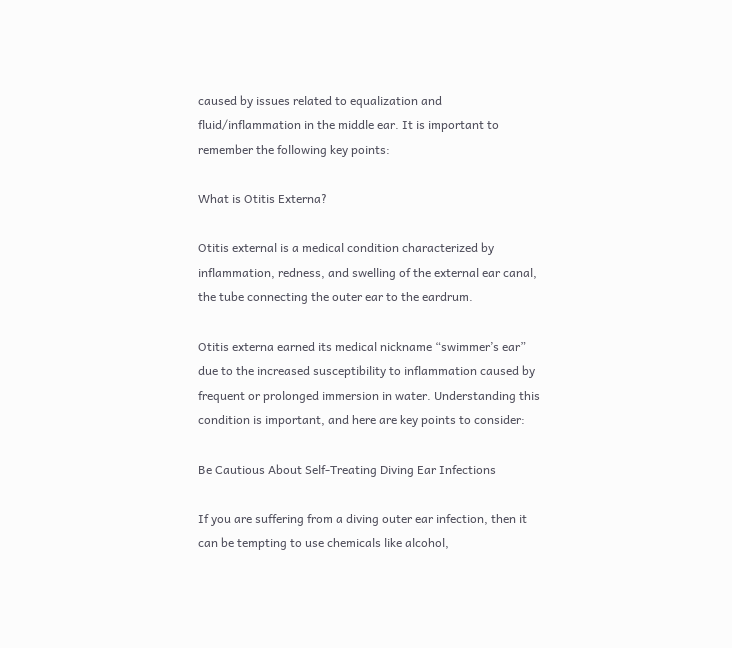caused by issues related to equalization and fluid/inflammation in the middle ear. It is important to remember the following key points:

What is Otitis Externa?

Otitis external is a medical condition characterized by inflammation, redness, and swelling of the external ear canal, the tube connecting the outer ear to the eardrum.

Otitis externa earned its medical nickname “swimmer’s ear” due to the increased susceptibility to inflammation caused by frequent or prolonged immersion in water. Understanding this condition is important, and here are key points to consider:

Be Cautious About Self-Treating Diving Ear Infections

If you are suffering from a diving outer ear infection, then it can be tempting to use chemicals like alcohol,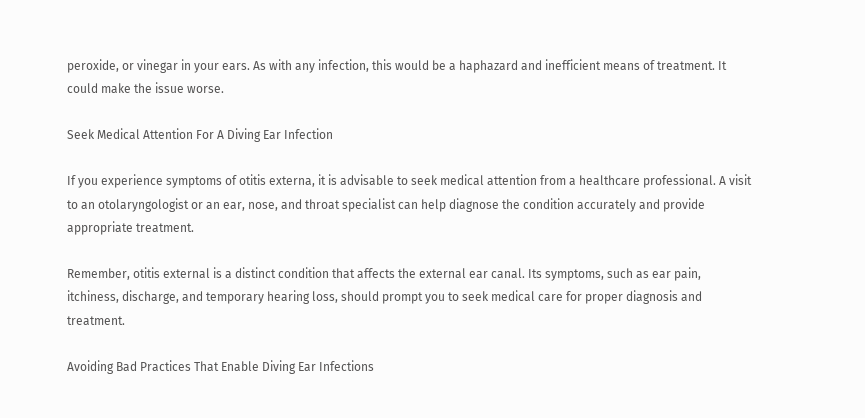peroxide, or vinegar in your ears. As with any infection, this would be a haphazard and inefficient means of treatment. It could make the issue worse.

Seek Medical Attention For A Diving Ear Infection

If you experience symptoms of otitis externa, it is advisable to seek medical attention from a healthcare professional. A visit to an otolaryngologist or an ear, nose, and throat specialist can help diagnose the condition accurately and provide appropriate treatment.

Remember, otitis external is a distinct condition that affects the external ear canal. Its symptoms, such as ear pain, itchiness, discharge, and temporary hearing loss, should prompt you to seek medical care for proper diagnosis and treatment.

Avoiding Bad Practices That Enable Diving Ear Infections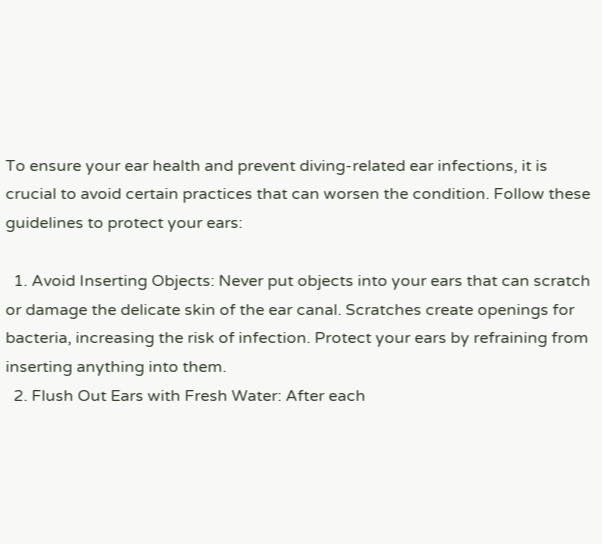To ensure your ear health and prevent diving-related ear infections, it is crucial to avoid certain practices that can worsen the condition. Follow these guidelines to protect your ears:

  1. Avoid Inserting Objects: Never put objects into your ears that can scratch or damage the delicate skin of the ear canal. Scratches create openings for bacteria, increasing the risk of infection. Protect your ears by refraining from inserting anything into them.
  2. Flush Out Ears with Fresh Water: After each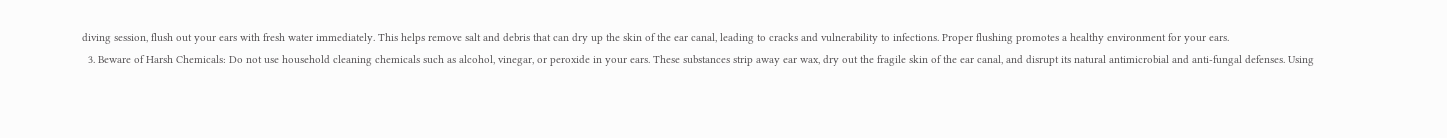diving session, flush out your ears with fresh water immediately. This helps remove salt and debris that can dry up the skin of the ear canal, leading to cracks and vulnerability to infections. Proper flushing promotes a healthy environment for your ears.
  3. Beware of Harsh Chemicals: Do not use household cleaning chemicals such as alcohol, vinegar, or peroxide in your ears. These substances strip away ear wax, dry out the fragile skin of the ear canal, and disrupt its natural antimicrobial and anti-fungal defenses. Using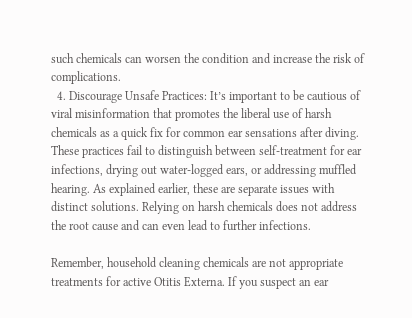such chemicals can worsen the condition and increase the risk of complications.
  4. Discourage Unsafe Practices: It’s important to be cautious of viral misinformation that promotes the liberal use of harsh chemicals as a quick fix for common ear sensations after diving. These practices fail to distinguish between self-treatment for ear infections, drying out water-logged ears, or addressing muffled hearing. As explained earlier, these are separate issues with distinct solutions. Relying on harsh chemicals does not address the root cause and can even lead to further infections.

Remember, household cleaning chemicals are not appropriate treatments for active Otitis Externa. If you suspect an ear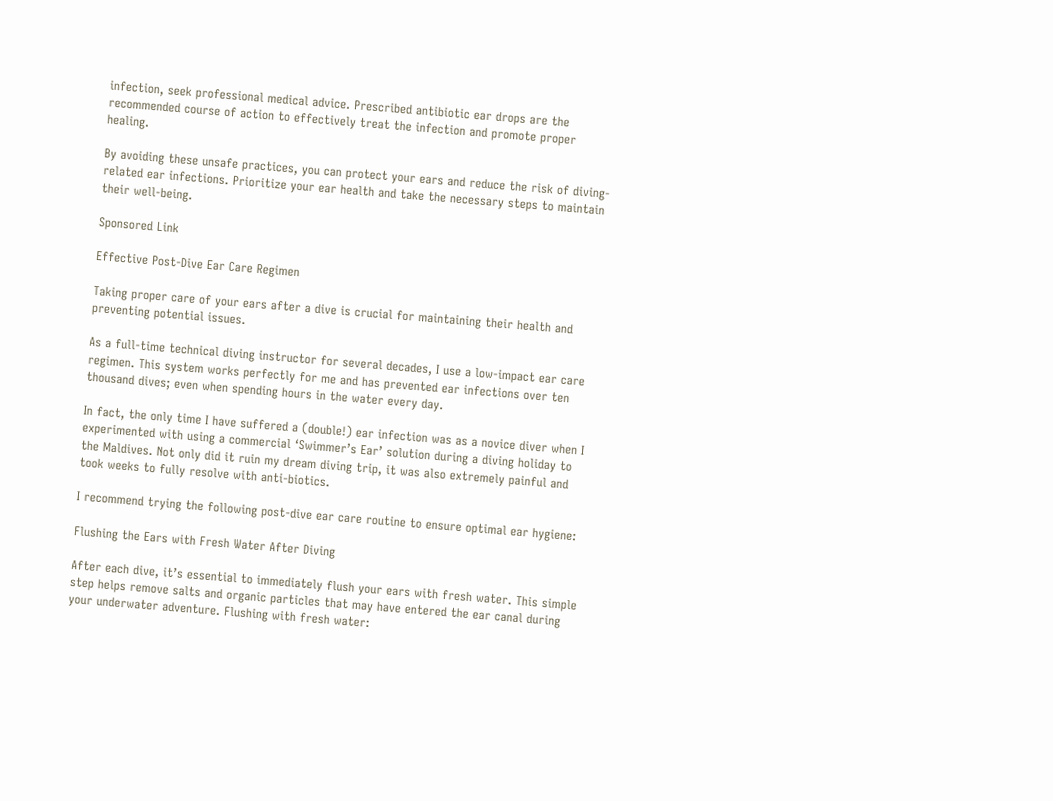infection, seek professional medical advice. Prescribed antibiotic ear drops are the recommended course of action to effectively treat the infection and promote proper healing.

By avoiding these unsafe practices, you can protect your ears and reduce the risk of diving-related ear infections. Prioritize your ear health and take the necessary steps to maintain their well-being.

Sponsored Link

Effective Post-Dive Ear Care Regimen

Taking proper care of your ears after a dive is crucial for maintaining their health and preventing potential issues.

As a full-time technical diving instructor for several decades, I use a low-impact ear care regimen. This system works perfectly for me and has prevented ear infections over ten thousand dives; even when spending hours in the water every day.

In fact, the only time I have suffered a (double!) ear infection was as a novice diver when I experimented with using a commercial ‘Swimmer’s Ear’ solution during a diving holiday to the Maldives. Not only did it ruin my dream diving trip, it was also extremely painful and took weeks to fully resolve with anti-biotics.

I recommend trying the following post-dive ear care routine to ensure optimal ear hygiene:

Flushing the Ears with Fresh Water After Diving

After each dive, it’s essential to immediately flush your ears with fresh water. This simple step helps remove salts and organic particles that may have entered the ear canal during your underwater adventure. Flushing with fresh water: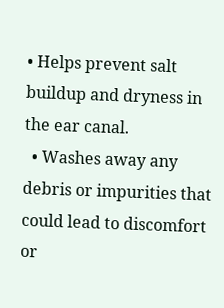• Helps prevent salt buildup and dryness in the ear canal.
  • Washes away any debris or impurities that could lead to discomfort or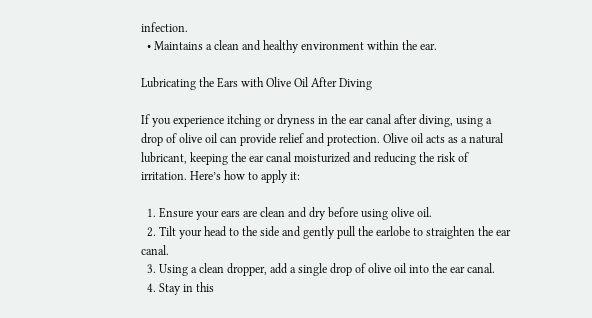infection.
  • Maintains a clean and healthy environment within the ear.

Lubricating the Ears with Olive Oil After Diving

If you experience itching or dryness in the ear canal after diving, using a drop of olive oil can provide relief and protection. Olive oil acts as a natural lubricant, keeping the ear canal moisturized and reducing the risk of irritation. Here’s how to apply it:

  1. Ensure your ears are clean and dry before using olive oil.
  2. Tilt your head to the side and gently pull the earlobe to straighten the ear canal.
  3. Using a clean dropper, add a single drop of olive oil into the ear canal.
  4. Stay in this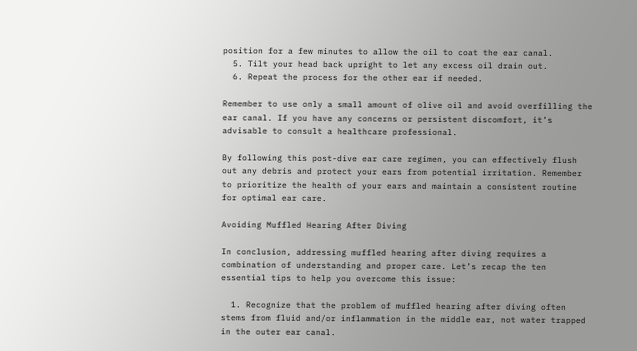position for a few minutes to allow the oil to coat the ear canal.
  5. Tilt your head back upright to let any excess oil drain out.
  6. Repeat the process for the other ear if needed.

Remember to use only a small amount of olive oil and avoid overfilling the ear canal. If you have any concerns or persistent discomfort, it’s advisable to consult a healthcare professional.

By following this post-dive ear care regimen, you can effectively flush out any debris and protect your ears from potential irritation. Remember to prioritize the health of your ears and maintain a consistent routine for optimal ear care.

Avoiding Muffled Hearing After Diving

In conclusion, addressing muffled hearing after diving requires a combination of understanding and proper care. Let’s recap the ten essential tips to help you overcome this issue:

  1. Recognize that the problem of muffled hearing after diving often stems from fluid and/or inflammation in the middle ear, not water trapped in the outer ear canal.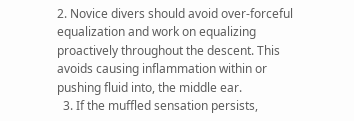2. Novice divers should avoid over-forceful equalization and work on equalizing proactively throughout the descent. This avoids causing inflammation within or pushing fluid into, the middle ear.
  3. If the muffled sensation persists,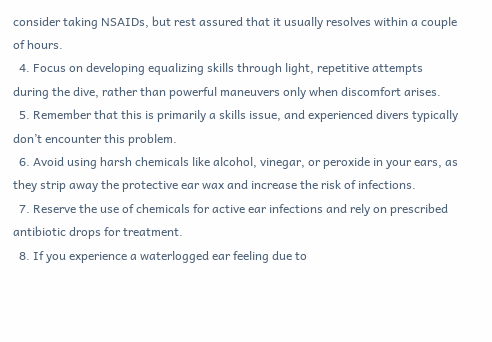consider taking NSAIDs, but rest assured that it usually resolves within a couple of hours.
  4. Focus on developing equalizing skills through light, repetitive attempts during the dive, rather than powerful maneuvers only when discomfort arises.
  5. Remember that this is primarily a skills issue, and experienced divers typically don’t encounter this problem.
  6. Avoid using harsh chemicals like alcohol, vinegar, or peroxide in your ears, as they strip away the protective ear wax and increase the risk of infections.
  7. Reserve the use of chemicals for active ear infections and rely on prescribed antibiotic drops for treatment.
  8. If you experience a waterlogged ear feeling due to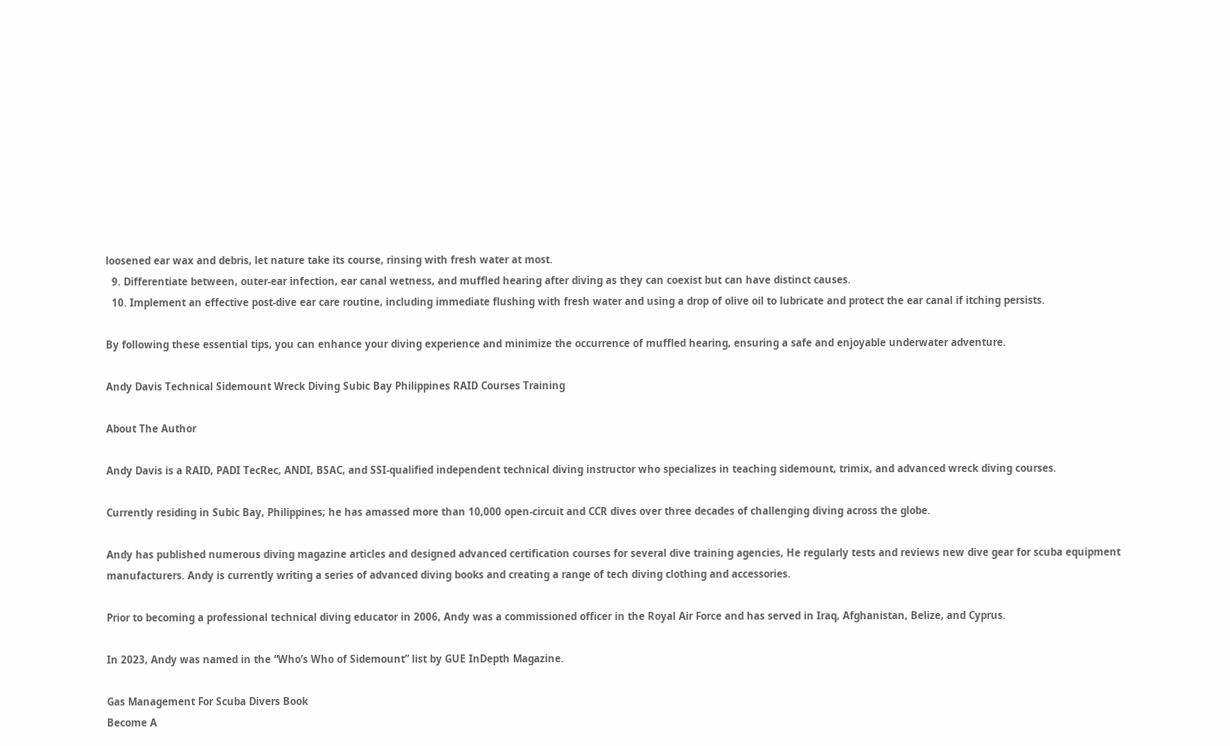loosened ear wax and debris, let nature take its course, rinsing with fresh water at most.
  9. Differentiate between, outer-ear infection, ear canal wetness, and muffled hearing after diving as they can coexist but can have distinct causes.
  10. Implement an effective post-dive ear care routine, including immediate flushing with fresh water and using a drop of olive oil to lubricate and protect the ear canal if itching persists.

By following these essential tips, you can enhance your diving experience and minimize the occurrence of muffled hearing, ensuring a safe and enjoyable underwater adventure.

Andy Davis Technical Sidemount Wreck Diving Subic Bay Philippines RAID Courses Training

About The Author

Andy Davis is a RAID, PADI TecRec, ANDI, BSAC, and SSI-qualified independent technical diving instructor who specializes in teaching sidemount, trimix, and advanced wreck diving courses.

Currently residing in Subic Bay, Philippines; he has amassed more than 10,000 open-circuit and CCR dives over three decades of challenging diving across the globe.

Andy has published numerous diving magazine articles and designed advanced certification courses for several dive training agencies, He regularly tests and reviews new dive gear for scuba equipment manufacturers. Andy is currently writing a series of advanced diving books and creating a range of tech diving clothing and accessories.

Prior to becoming a professional technical diving educator in 2006, Andy was a commissioned officer in the Royal Air Force and has served in Iraq, Afghanistan, Belize, and Cyprus.

In 2023, Andy was named in the “Who’s Who of Sidemount” list by GUE InDepth Magazine.

Gas Management For Scuba Divers Book
Become A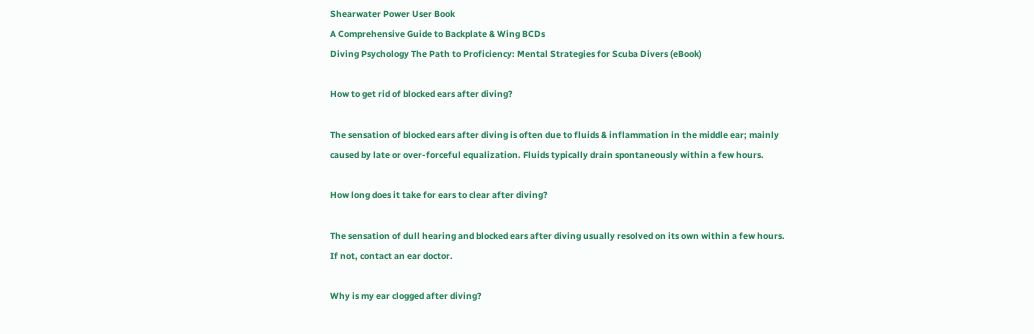Shearwater Power User Book
A Comprehensive Guide to Backplate & Wing BCDs
Diving Psychology The Path to Proficiency: Mental Strategies for Scuba Divers (eBook)

How to get rid of blocked ears after diving?

The sensation of blocked ears after diving is often due to fluids & inflammation in the middle ear; mainly caused by late or over-forceful equalization. Fluids typically drain spontaneously within a few hours.

How long does it take for ears to clear after diving?

The sensation of dull hearing and blocked ears after diving usually resolved on its own within a few hours. If not, contact an ear doctor.

Why is my ear clogged after diving?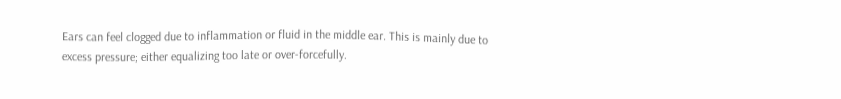Ears can feel clogged due to inflammation or fluid in the middle ear. This is mainly due to excess pressure; either equalizing too late or over-forcefully.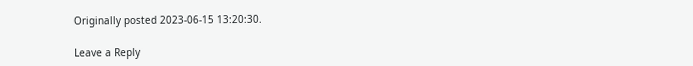Originally posted 2023-06-15 13:20:30.

Leave a Reply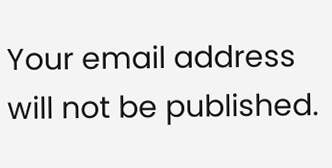Your email address will not be published.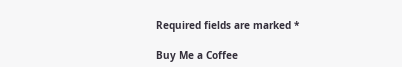Required fields are marked *

Buy Me a Coffee